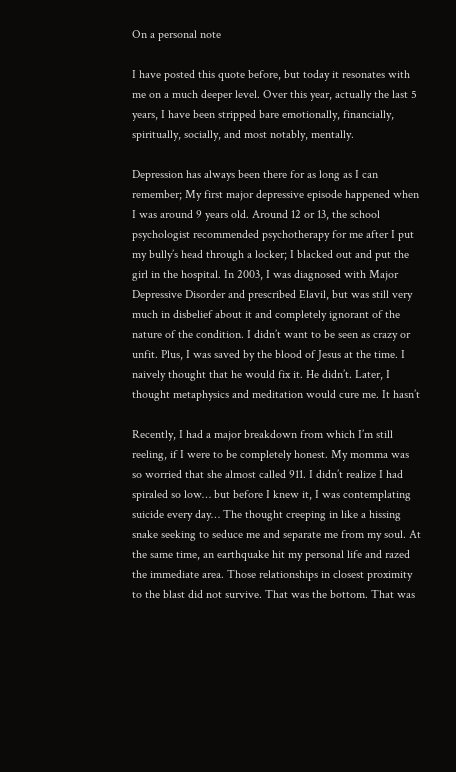On a personal note

I have posted this quote before, but today it resonates with me on a much deeper level. Over this year, actually the last 5 years, I have been stripped bare emotionally, financially, spiritually, socially, and most notably, mentally.

Depression has always been there for as long as I can remember; My first major depressive episode happened when I was around 9 years old. Around 12 or 13, the school psychologist recommended psychotherapy for me after I put my bully’s head through a locker; I blacked out and put the girl in the hospital. In 2003, I was diagnosed with Major Depressive Disorder and prescribed Elavil, but was still very much in disbelief about it and completely ignorant of the nature of the condition. I didn’t want to be seen as crazy or unfit. Plus, I was saved by the blood of Jesus at the time. I naively thought that he would fix it. He didn’t. Later, I thought metaphysics and meditation would cure me. It hasn’t

Recently, I had a major breakdown from which I’m still reeling, if I were to be completely honest. My momma was so worried that she almost called 911. I didn’t realize I had spiraled so low… but before I knew it, I was contemplating suicide every day… The thought creeping in like a hissing snake seeking to seduce me and separate me from my soul. At the same time, an earthquake hit my personal life and razed the immediate area. Those relationships in closest proximity to the blast did not survive. That was the bottom. That was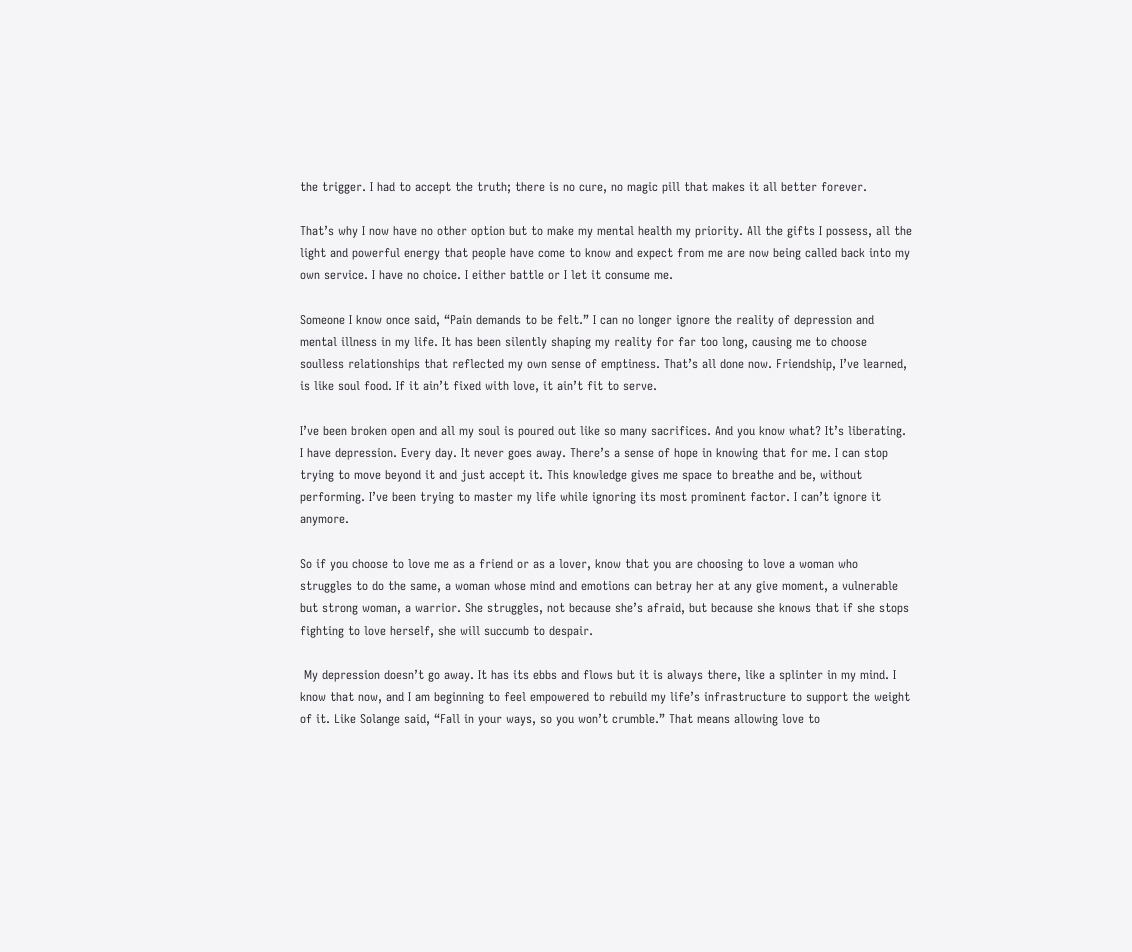the trigger. I had to accept the truth; there is no cure, no magic pill that makes it all better forever.

That’s why I now have no other option but to make my mental health my priority. All the gifts I possess, all the light and powerful energy that people have come to know and expect from me are now being called back into my own service. I have no choice. I either battle or I let it consume me.

Someone I know once said, “Pain demands to be felt.” I can no longer ignore the reality of depression and mental illness in my life. It has been silently shaping my reality for far too long, causing me to choose soulless relationships that reflected my own sense of emptiness. That’s all done now. Friendship, I’ve learned, is like soul food. If it ain’t fixed with love, it ain’t fit to serve.

I’ve been broken open and all my soul is poured out like so many sacrifices. And you know what? It’s liberating. I have depression. Every day. It never goes away. There’s a sense of hope in knowing that for me. I can stop trying to move beyond it and just accept it. This knowledge gives me space to breathe and be, without performing. I’ve been trying to master my life while ignoring its most prominent factor. I can’t ignore it anymore.

So if you choose to love me as a friend or as a lover, know that you are choosing to love a woman who struggles to do the same, a woman whose mind and emotions can betray her at any give moment, a vulnerable but strong woman, a warrior. She struggles, not because she’s afraid, but because she knows that if she stops fighting to love herself, she will succumb to despair.

 My depression doesn’t go away. It has its ebbs and flows but it is always there, like a splinter in my mind. I know that now, and I am beginning to feel empowered to rebuild my life’s infrastructure to support the weight of it. Like Solange said, “Fall in your ways, so you won’t crumble.” That means allowing love to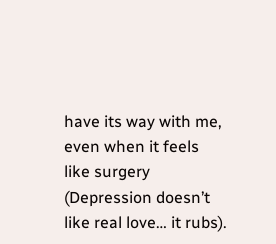have its way with me, even when it feels like surgery (Depression doesn’t like real love… it rubs).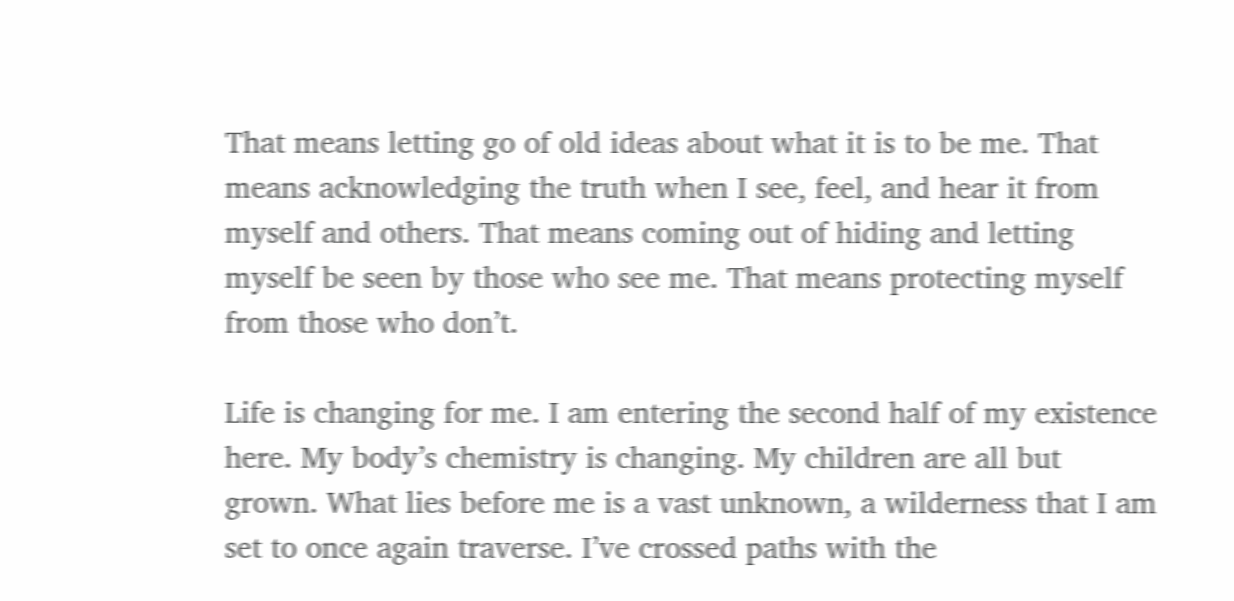That means letting go of old ideas about what it is to be me. That means acknowledging the truth when I see, feel, and hear it from myself and others. That means coming out of hiding and letting myself be seen by those who see me. That means protecting myself from those who don’t.

Life is changing for me. I am entering the second half of my existence here. My body’s chemistry is changing. My children are all but grown. What lies before me is a vast unknown, a wilderness that I am set to once again traverse. I’ve crossed paths with the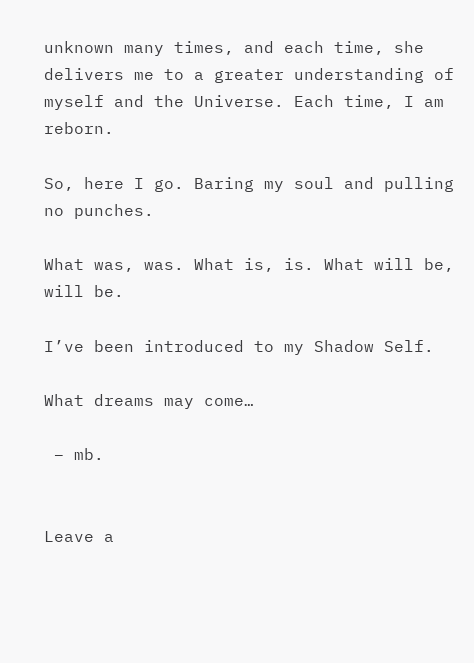unknown many times, and each time, she delivers me to a greater understanding of myself and the Universe. Each time, I am reborn.

So, here I go. Baring my soul and pulling no punches.

What was, was. What is, is. What will be, will be.

I’ve been introduced to my Shadow Self.

What dreams may come…

 – mb.


Leave a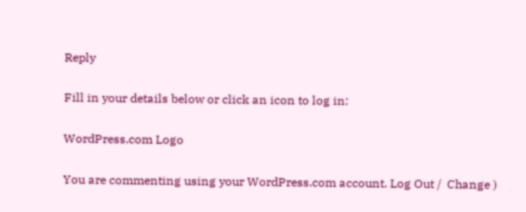Reply

Fill in your details below or click an icon to log in:

WordPress.com Logo

You are commenting using your WordPress.com account. Log Out /  Change )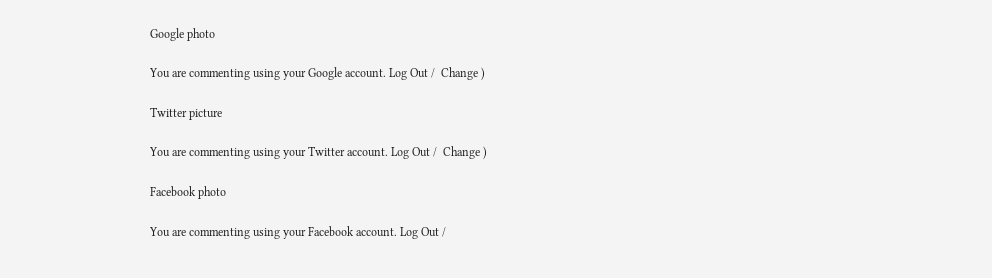Google photo

You are commenting using your Google account. Log Out /  Change )

Twitter picture

You are commenting using your Twitter account. Log Out /  Change )

Facebook photo

You are commenting using your Facebook account. Log Out /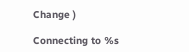Change )

Connecting to %s